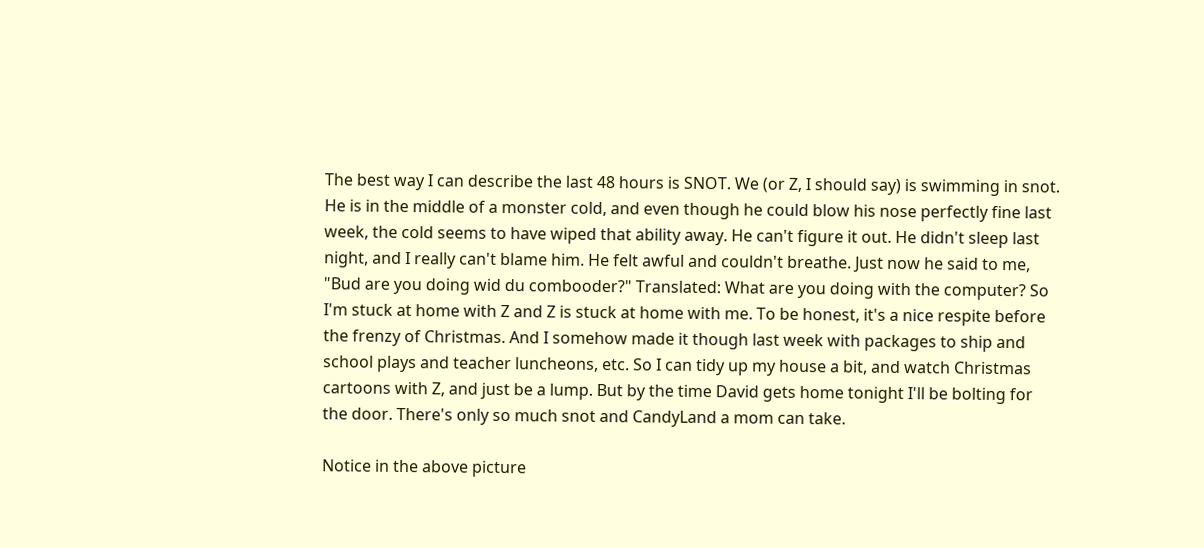The best way I can describe the last 48 hours is SNOT. We (or Z, I should say) is swimming in snot. He is in the middle of a monster cold, and even though he could blow his nose perfectly fine last week, the cold seems to have wiped that ability away. He can't figure it out. He didn't sleep last night, and I really can't blame him. He felt awful and couldn't breathe. Just now he said to me, "Bud are you doing wid du combooder?" Translated: What are you doing with the computer? So I'm stuck at home with Z and Z is stuck at home with me. To be honest, it's a nice respite before the frenzy of Christmas. And I somehow made it though last week with packages to ship and school plays and teacher luncheons, etc. So I can tidy up my house a bit, and watch Christmas cartoons with Z, and just be a lump. But by the time David gets home tonight I'll be bolting for the door. There's only so much snot and CandyLand a mom can take.

Notice in the above picture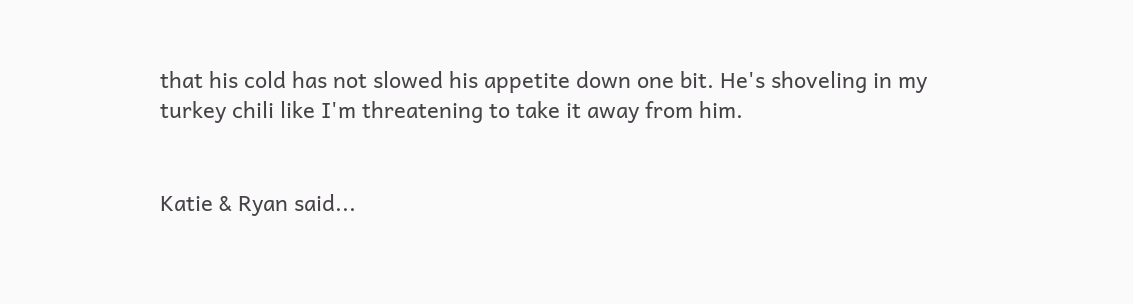that his cold has not slowed his appetite down one bit. He's shoveling in my turkey chili like I'm threatening to take it away from him.


Katie & Ryan said...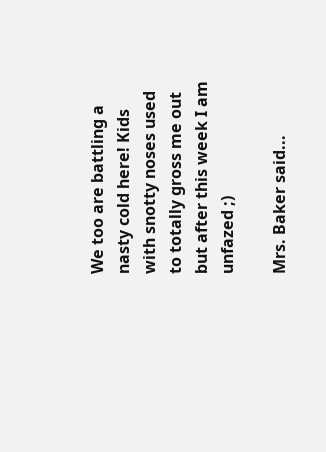We too are battling a nasty cold here! Kids with snotty noses used to totally gross me out but after this week I am unfazed ;)

Mrs. Baker said...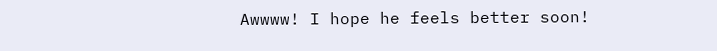Awwww! I hope he feels better soon!